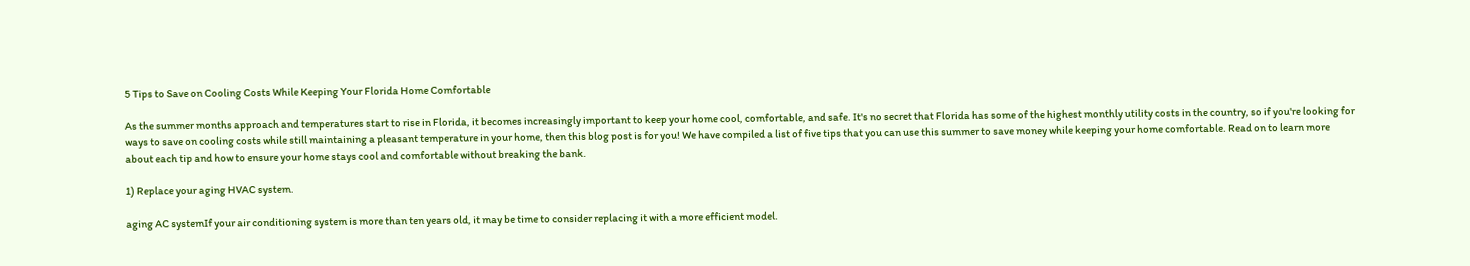5 Tips to Save on Cooling Costs While Keeping Your Florida Home Comfortable

As the summer months approach and temperatures start to rise in Florida, it becomes increasingly important to keep your home cool, comfortable, and safe. It's no secret that Florida has some of the highest monthly utility costs in the country, so if you're looking for ways to save on cooling costs while still maintaining a pleasant temperature in your home, then this blog post is for you! We have compiled a list of five tips that you can use this summer to save money while keeping your home comfortable. Read on to learn more about each tip and how to ensure your home stays cool and comfortable without breaking the bank.

1) Replace your aging HVAC system.

aging AC systemIf your air conditioning system is more than ten years old, it may be time to consider replacing it with a more efficient model.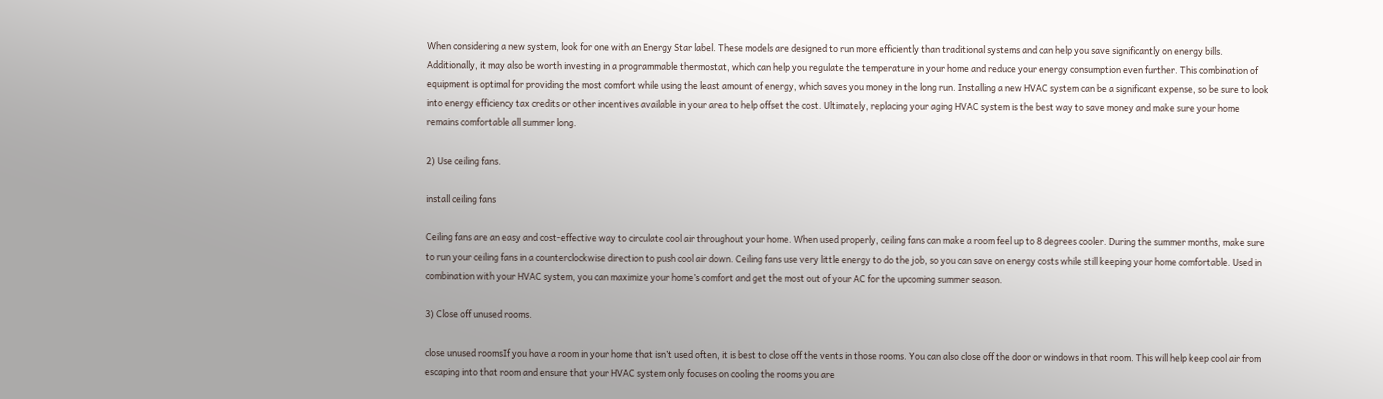When considering a new system, look for one with an Energy Star label. These models are designed to run more efficiently than traditional systems and can help you save significantly on energy bills. Additionally, it may also be worth investing in a programmable thermostat, which can help you regulate the temperature in your home and reduce your energy consumption even further. This combination of equipment is optimal for providing the most comfort while using the least amount of energy, which saves you money in the long run. Installing a new HVAC system can be a significant expense, so be sure to look into energy efficiency tax credits or other incentives available in your area to help offset the cost. Ultimately, replacing your aging HVAC system is the best way to save money and make sure your home remains comfortable all summer long.

2) Use ceiling fans.

install ceiling fans

Ceiling fans are an easy and cost-effective way to circulate cool air throughout your home. When used properly, ceiling fans can make a room feel up to 8 degrees cooler. During the summer months, make sure to run your ceiling fans in a counterclockwise direction to push cool air down. Ceiling fans use very little energy to do the job, so you can save on energy costs while still keeping your home comfortable. Used in combination with your HVAC system, you can maximize your home’s comfort and get the most out of your AC for the upcoming summer season.

3) Close off unused rooms.

close unused roomsIf you have a room in your home that isn’t used often, it is best to close off the vents in those rooms. You can also close off the door or windows in that room. This will help keep cool air from escaping into that room and ensure that your HVAC system only focuses on cooling the rooms you are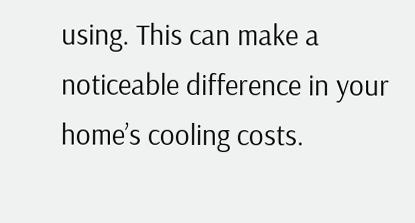using. This can make a noticeable difference in your home’s cooling costs.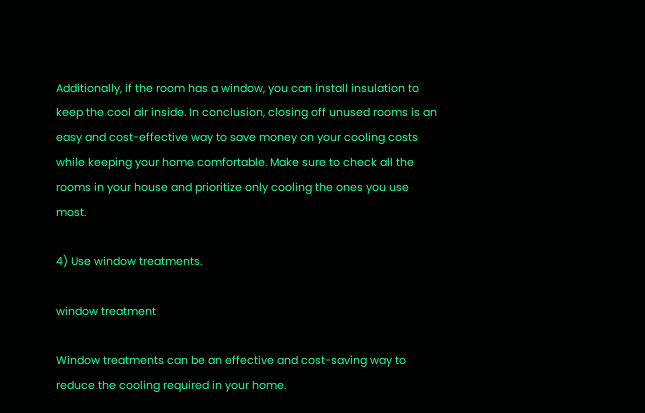Additionally, if the room has a window, you can install insulation to keep the cool air inside. In conclusion, closing off unused rooms is an easy and cost-effective way to save money on your cooling costs while keeping your home comfortable. Make sure to check all the rooms in your house and prioritize only cooling the ones you use most.

4) Use window treatments.

window treatment

Window treatments can be an effective and cost-saving way to reduce the cooling required in your home.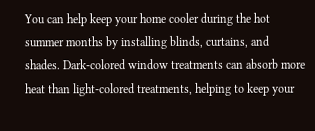You can help keep your home cooler during the hot summer months by installing blinds, curtains, and shades. Dark-colored window treatments can absorb more heat than light-colored treatments, helping to keep your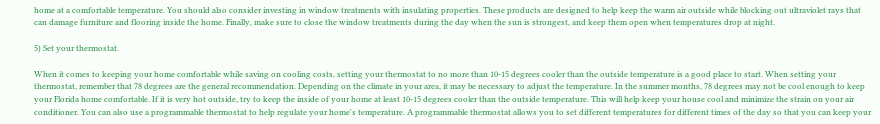home at a comfortable temperature. You should also consider investing in window treatments with insulating properties. These products are designed to help keep the warm air outside while blocking out ultraviolet rays that can damage furniture and flooring inside the home. Finally, make sure to close the window treatments during the day when the sun is strongest, and keep them open when temperatures drop at night.

5) Set your thermostat.

When it comes to keeping your home comfortable while saving on cooling costs, setting your thermostat to no more than 10-15 degrees cooler than the outside temperature is a good place to start. When setting your thermostat, remember that 78 degrees are the general recommendation. Depending on the climate in your area, it may be necessary to adjust the temperature. In the summer months, 78 degrees may not be cool enough to keep your Florida home comfortable. If it is very hot outside, try to keep the inside of your home at least 10-15 degrees cooler than the outside temperature. This will help keep your house cool and minimize the strain on your air conditioner. You can also use a programmable thermostat to help regulate your home's temperature. A programmable thermostat allows you to set different temperatures for different times of the day so that you can keep your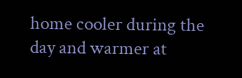home cooler during the day and warmer at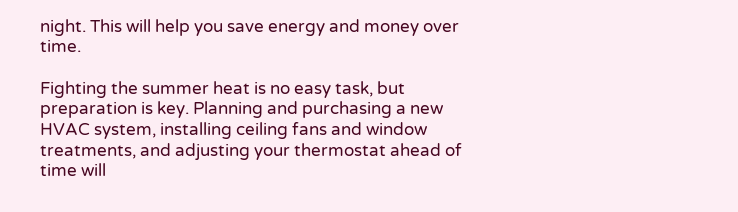night. This will help you save energy and money over time.

Fighting the summer heat is no easy task, but preparation is key. Planning and purchasing a new HVAC system, installing ceiling fans and window treatments, and adjusting your thermostat ahead of time will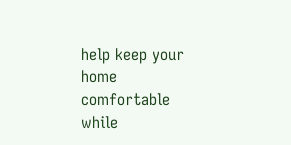help keep your home comfortable while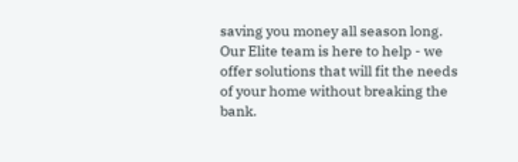saving you money all season long. Our Elite team is here to help - we offer solutions that will fit the needs of your home without breaking the bank.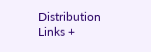Distribution Links +